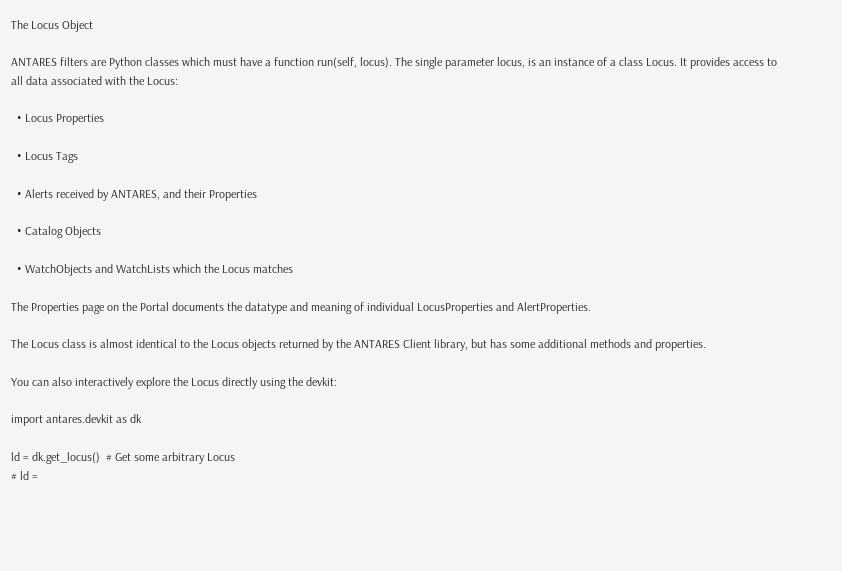The Locus Object

ANTARES filters are Python classes which must have a function run(self, locus). The single parameter locus, is an instance of a class Locus. It provides access to all data associated with the Locus:

  • Locus Properties

  • Locus Tags

  • Alerts received by ANTARES, and their Properties

  • Catalog Objects

  • WatchObjects and WatchLists which the Locus matches

The Properties page on the Portal documents the datatype and meaning of individual LocusProperties and AlertProperties.

The Locus class is almost identical to the Locus objects returned by the ANTARES Client library, but has some additional methods and properties.

You can also interactively explore the Locus directly using the devkit:

import antares.devkit as dk

ld = dk.get_locus()  # Get some arbitrary Locus
# ld =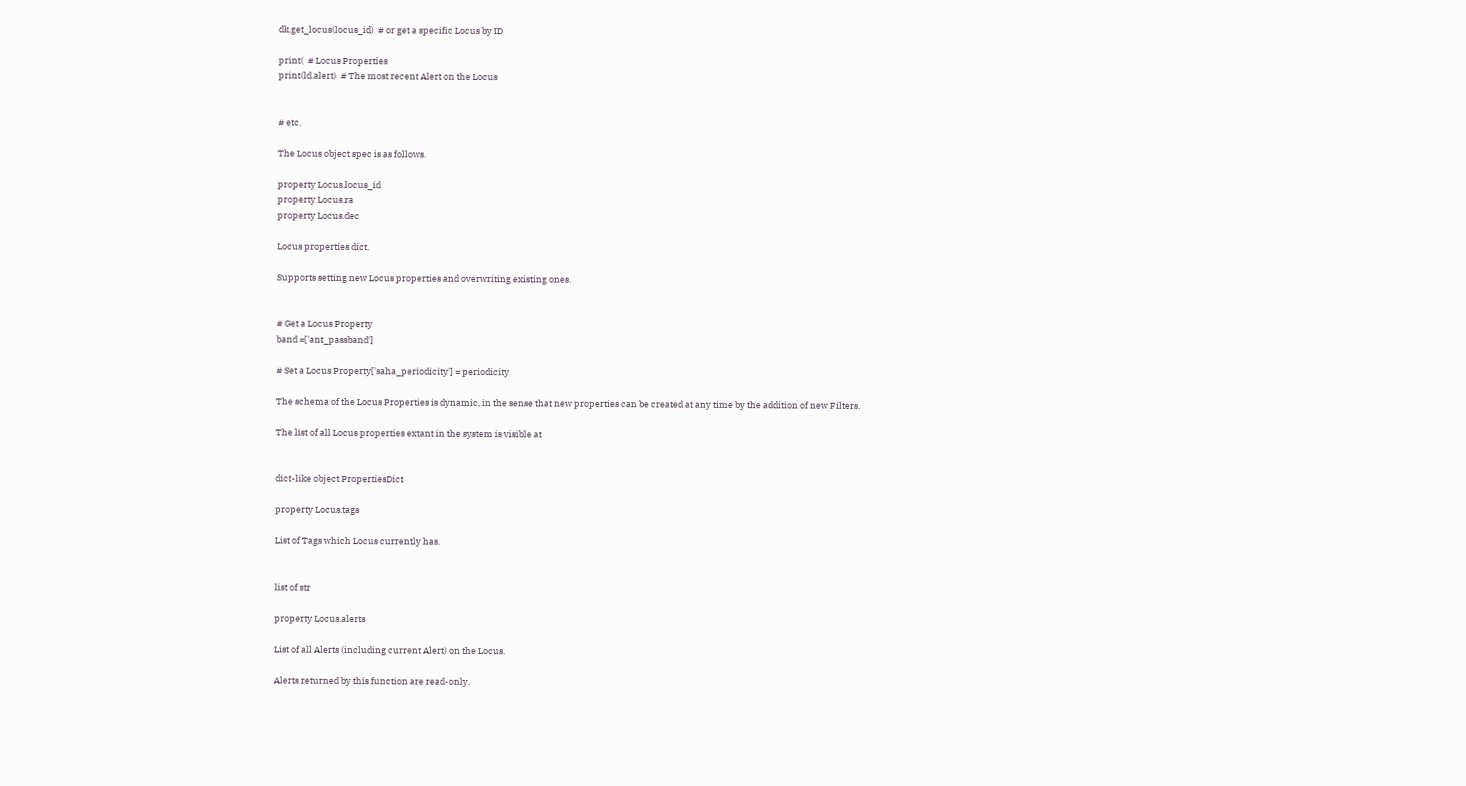dk.get_locus(locus_id)  # or get a specific Locus by ID

print(  # Locus Properties
print(ld.alert)  # The most recent Alert on the Locus


# etc.

The Locus object spec is as follows.

property Locus.locus_id
property Locus.ra
property Locus.dec

Locus properties dict.

Supports setting new Locus properties and overwriting existing ones.


# Get a Locus Property
band =['ant_passband']

# Set a Locus Property['saha_periodicity'] = periodicity

The schema of the Locus Properties is dynamic, in the sense that new properties can be created at any time by the addition of new Filters.

The list of all Locus properties extant in the system is visible at


dict-like object PropertiesDict

property Locus.tags

List of Tags which Locus currently has.


list of str

property Locus.alerts

List of all Alerts (including current Alert) on the Locus.

Alerts returned by this function are read-only.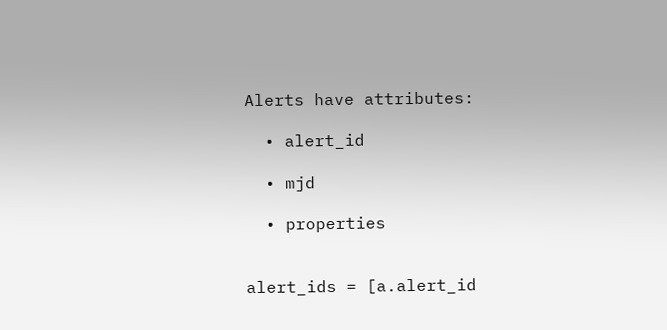Alerts have attributes:

  • alert_id

  • mjd

  • properties


alert_ids = [a.alert_id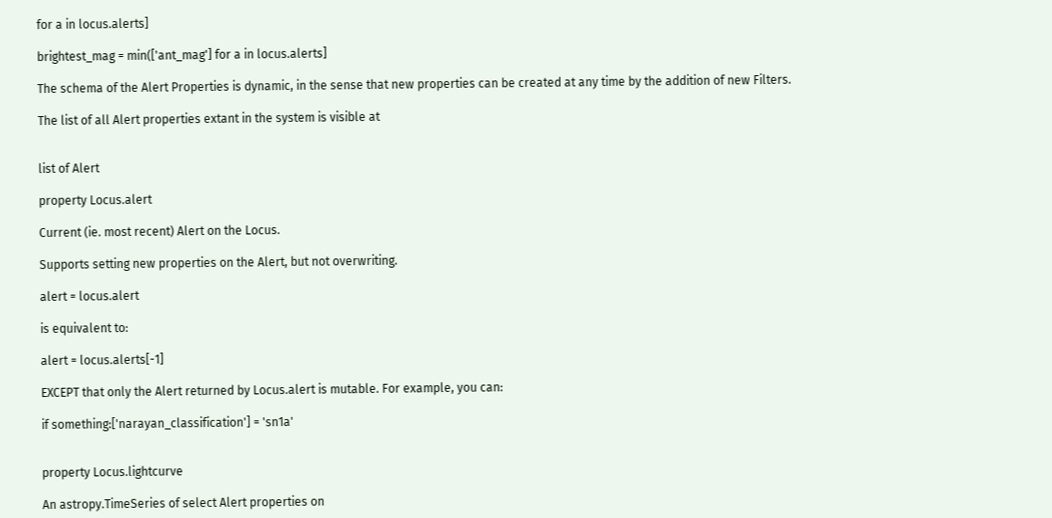for a in locus.alerts]

brightest_mag = min(['ant_mag'] for a in locus.alerts]

The schema of the Alert Properties is dynamic, in the sense that new properties can be created at any time by the addition of new Filters.

The list of all Alert properties extant in the system is visible at


list of Alert

property Locus.alert

Current (ie. most recent) Alert on the Locus.

Supports setting new properties on the Alert, but not overwriting.

alert = locus.alert

is equivalent to:

alert = locus.alerts[-1]

EXCEPT that only the Alert returned by Locus.alert is mutable. For example, you can:

if something:['narayan_classification'] = 'sn1a'


property Locus.lightcurve

An astropy.TimeSeries of select Alert properties on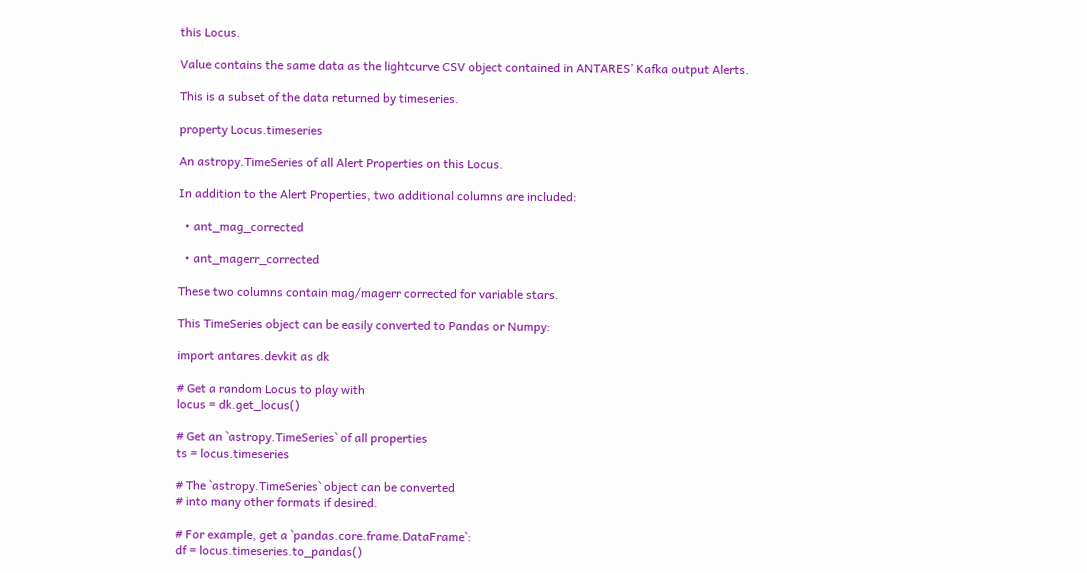this Locus.

Value contains the same data as the lightcurve CSV object contained in ANTARES’ Kafka output Alerts.

This is a subset of the data returned by timeseries.

property Locus.timeseries

An astropy.TimeSeries of all Alert Properties on this Locus.

In addition to the Alert Properties, two additional columns are included:

  • ant_mag_corrected

  • ant_magerr_corrected

These two columns contain mag/magerr corrected for variable stars.

This TimeSeries object can be easily converted to Pandas or Numpy:

import antares.devkit as dk

# Get a random Locus to play with
locus = dk.get_locus()

# Get an `astropy.TimeSeries` of all properties
ts = locus.timeseries

# The `astropy.TimeSeries` object can be converted
# into many other formats if desired.

# For example, get a `pandas.core.frame.DataFrame`:
df = locus.timeseries.to_pandas()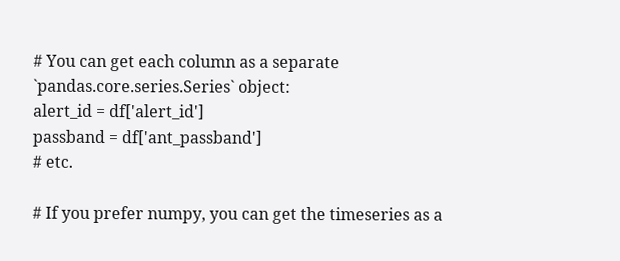# You can get each column as a separate `pandas.core.series.Series` object:
alert_id = df['alert_id']
passband = df['ant_passband']
# etc.

# If you prefer numpy, you can get the timeseries as a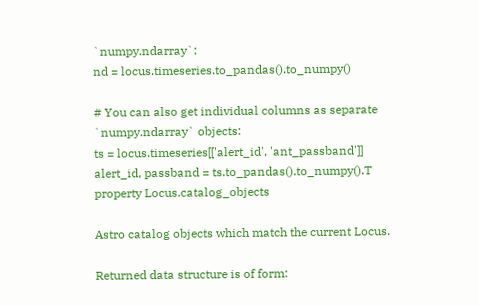`numpy.ndarray`:
nd = locus.timeseries.to_pandas().to_numpy()

# You can also get individual columns as separate `numpy.ndarray` objects:
ts = locus.timeseries[['alert_id', 'ant_passband']]
alert_id, passband = ts.to_pandas().to_numpy().T
property Locus.catalog_objects

Astro catalog objects which match the current Locus.

Returned data structure is of form: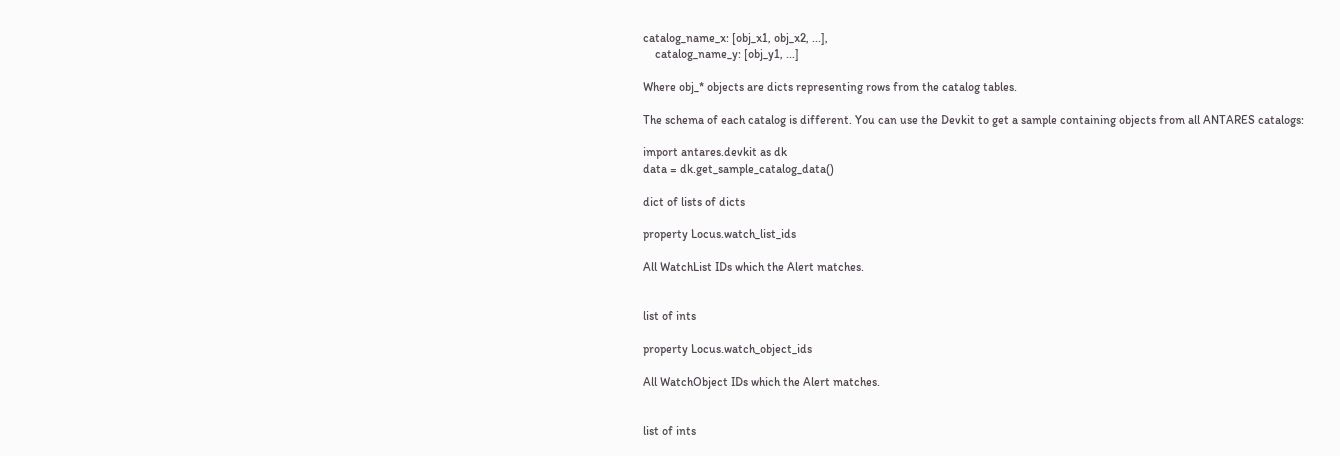catalog_name_x: [obj_x1, obj_x2, ...],
    catalog_name_y: [obj_y1, ...]

Where obj_* objects are dicts representing rows from the catalog tables.

The schema of each catalog is different. You can use the Devkit to get a sample containing objects from all ANTARES catalogs:

import antares.devkit as dk
data = dk.get_sample_catalog_data()

dict of lists of dicts

property Locus.watch_list_ids

All WatchList IDs which the Alert matches.


list of ints

property Locus.watch_object_ids

All WatchObject IDs which the Alert matches.


list of ints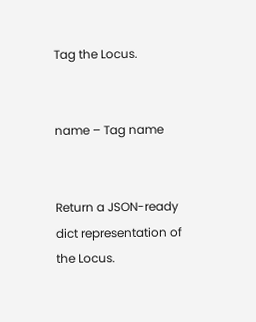Tag the Locus.


name – Tag name


Return a JSON-ready dict representation of the Locus.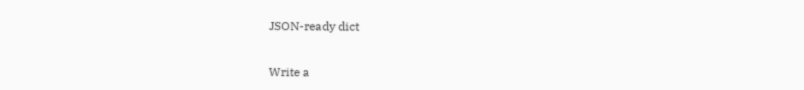JSON-ready dict


Write a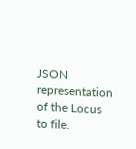JSON representation of the Locus to file.